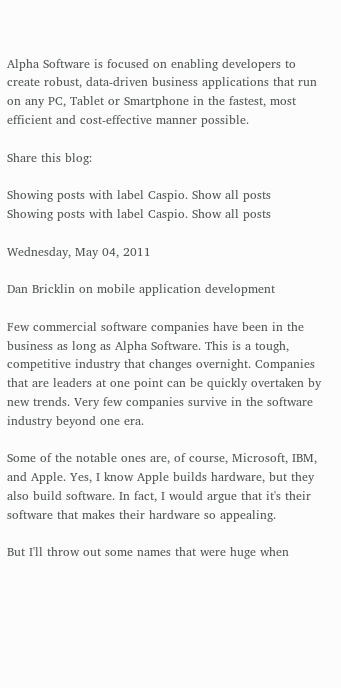Alpha Software is focused on enabling developers to create robust, data-driven business applications that run on any PC, Tablet or Smartphone in the fastest, most efficient and cost-effective manner possible.

Share this blog:

Showing posts with label Caspio. Show all posts
Showing posts with label Caspio. Show all posts

Wednesday, May 04, 2011

Dan Bricklin on mobile application development

Few commercial software companies have been in the business as long as Alpha Software. This is a tough, competitive industry that changes overnight. Companies that are leaders at one point can be quickly overtaken by new trends. Very few companies survive in the software industry beyond one era.

Some of the notable ones are, of course, Microsoft, IBM, and Apple. Yes, I know Apple builds hardware, but they also build software. In fact, I would argue that it's their software that makes their hardware so appealing.

But I'll throw out some names that were huge when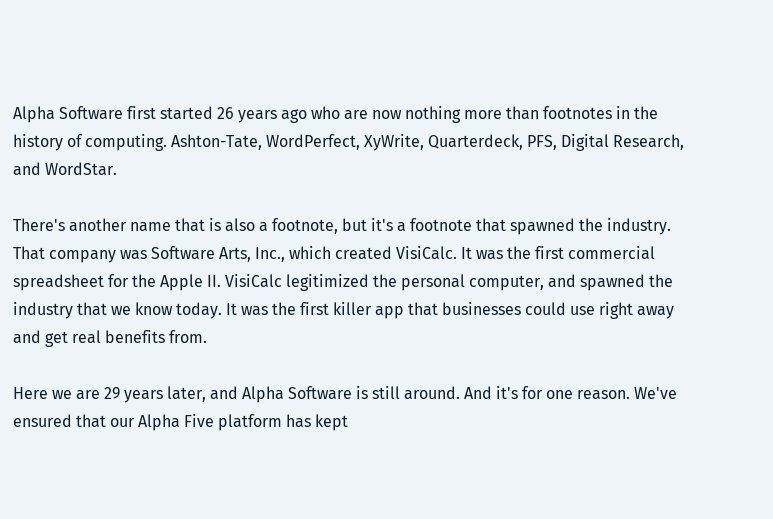Alpha Software first started 26 years ago who are now nothing more than footnotes in the history of computing. Ashton-Tate, WordPerfect, XyWrite, Quarterdeck, PFS, Digital Research, and WordStar.

There's another name that is also a footnote, but it's a footnote that spawned the industry. That company was Software Arts, Inc., which created VisiCalc. It was the first commercial spreadsheet for the Apple II. VisiCalc legitimized the personal computer, and spawned the industry that we know today. It was the first killer app that businesses could use right away and get real benefits from.

Here we are 29 years later, and Alpha Software is still around. And it's for one reason. We've ensured that our Alpha Five platform has kept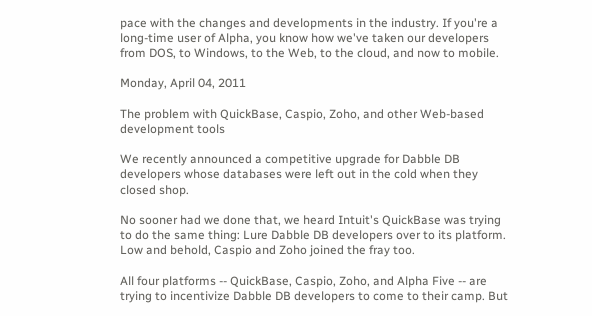pace with the changes and developments in the industry. If you're a long-time user of Alpha, you know how we've taken our developers from DOS, to Windows, to the Web, to the cloud, and now to mobile.

Monday, April 04, 2011

The problem with QuickBase, Caspio, Zoho, and other Web-based development tools

We recently announced a competitive upgrade for Dabble DB developers whose databases were left out in the cold when they closed shop.

No sooner had we done that, we heard Intuit's QuickBase was trying to do the same thing: Lure Dabble DB developers over to its platform. Low and behold, Caspio and Zoho joined the fray too.

All four platforms -- QuickBase, Caspio, Zoho, and Alpha Five -- are trying to incentivize Dabble DB developers to come to their camp. But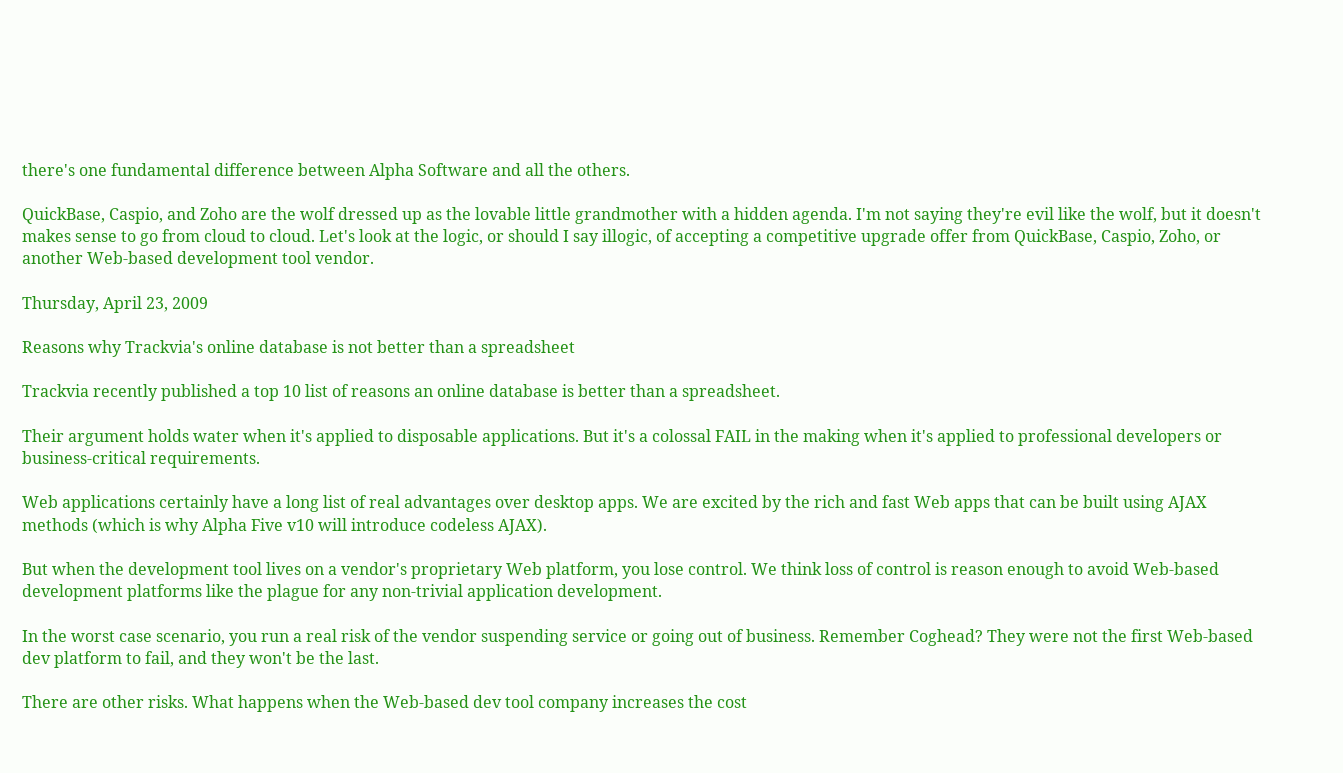there's one fundamental difference between Alpha Software and all the others.

QuickBase, Caspio, and Zoho are the wolf dressed up as the lovable little grandmother with a hidden agenda. I'm not saying they're evil like the wolf, but it doesn't makes sense to go from cloud to cloud. Let's look at the logic, or should I say illogic, of accepting a competitive upgrade offer from QuickBase, Caspio, Zoho, or another Web-based development tool vendor.

Thursday, April 23, 2009

Reasons why Trackvia's online database is not better than a spreadsheet

Trackvia recently published a top 10 list of reasons an online database is better than a spreadsheet.

Their argument holds water when it's applied to disposable applications. But it's a colossal FAIL in the making when it's applied to professional developers or business-critical requirements.

Web applications certainly have a long list of real advantages over desktop apps. We are excited by the rich and fast Web apps that can be built using AJAX methods (which is why Alpha Five v10 will introduce codeless AJAX).

But when the development tool lives on a vendor's proprietary Web platform, you lose control. We think loss of control is reason enough to avoid Web-based development platforms like the plague for any non-trivial application development.

In the worst case scenario, you run a real risk of the vendor suspending service or going out of business. Remember Coghead? They were not the first Web-based dev platform to fail, and they won't be the last.

There are other risks. What happens when the Web-based dev tool company increases the cost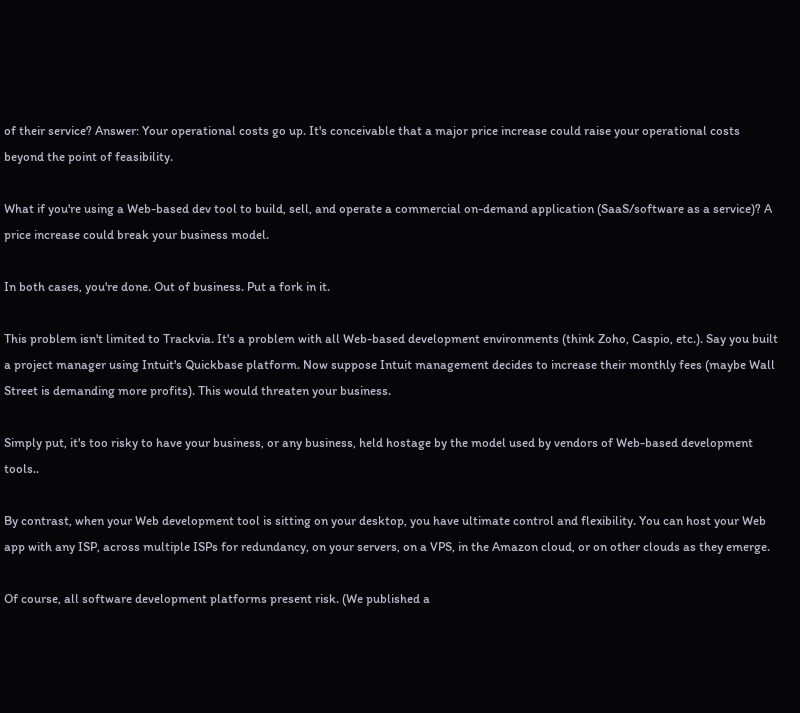of their service? Answer: Your operational costs go up. It's conceivable that a major price increase could raise your operational costs beyond the point of feasibility.

What if you're using a Web-based dev tool to build, sell, and operate a commercial on-demand application (SaaS/software as a service)? A price increase could break your business model.

In both cases, you're done. Out of business. Put a fork in it.

This problem isn't limited to Trackvia. It's a problem with all Web-based development environments (think Zoho, Caspio, etc.). Say you built a project manager using Intuit's Quickbase platform. Now suppose Intuit management decides to increase their monthly fees (maybe Wall Street is demanding more profits). This would threaten your business.

Simply put, it's too risky to have your business, or any business, held hostage by the model used by vendors of Web-based development tools..

By contrast, when your Web development tool is sitting on your desktop, you have ultimate control and flexibility. You can host your Web app with any ISP, across multiple ISPs for redundancy, on your servers, on a VPS, in the Amazon cloud, or on other clouds as they emerge.

Of course, all software development platforms present risk. (We published a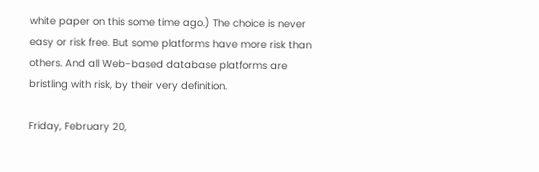white paper on this some time ago.) The choice is never easy or risk free. But some platforms have more risk than others. And all Web-based database platforms are bristling with risk, by their very definition.

Friday, February 20,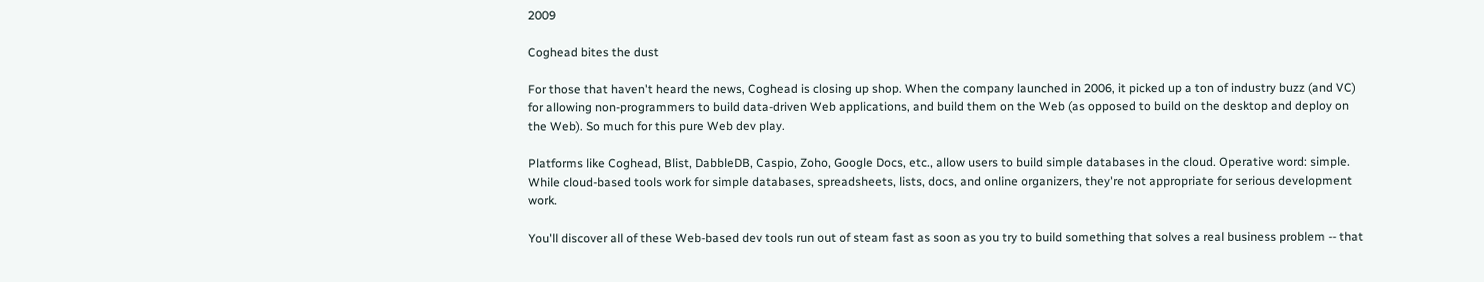2009

Coghead bites the dust

For those that haven't heard the news, Coghead is closing up shop. When the company launched in 2006, it picked up a ton of industry buzz (and VC) for allowing non-programmers to build data-driven Web applications, and build them on the Web (as opposed to build on the desktop and deploy on the Web). So much for this pure Web dev play.

Platforms like Coghead, Blist, DabbleDB, Caspio, Zoho, Google Docs, etc., allow users to build simple databases in the cloud. Operative word: simple. While cloud-based tools work for simple databases, spreadsheets, lists, docs, and online organizers, they're not appropriate for serious development work.

You'll discover all of these Web-based dev tools run out of steam fast as soon as you try to build something that solves a real business problem -- that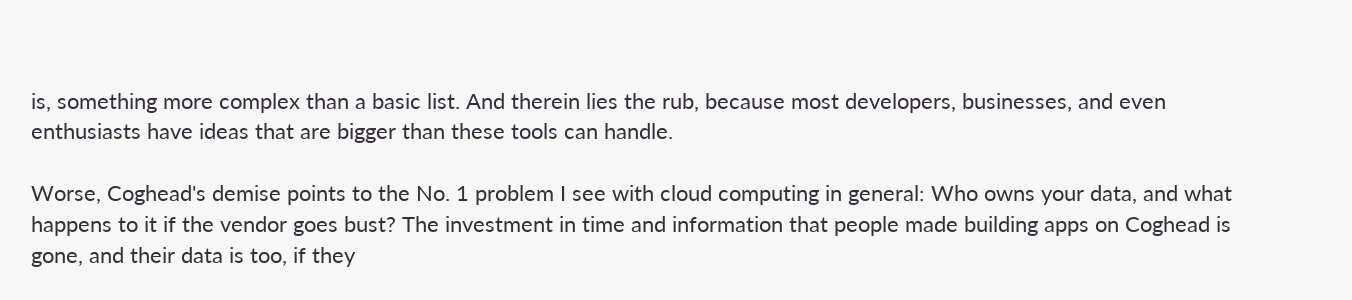is, something more complex than a basic list. And therein lies the rub, because most developers, businesses, and even enthusiasts have ideas that are bigger than these tools can handle.

Worse, Coghead's demise points to the No. 1 problem I see with cloud computing in general: Who owns your data, and what happens to it if the vendor goes bust? The investment in time and information that people made building apps on Coghead is gone, and their data is too, if they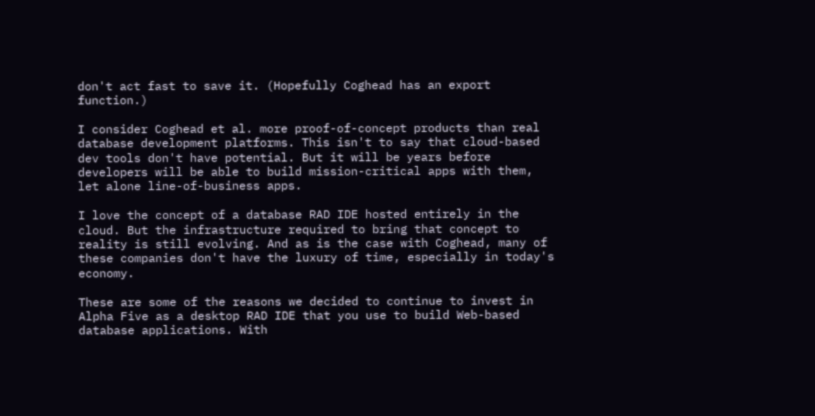don't act fast to save it. (Hopefully Coghead has an export function.)

I consider Coghead et al. more proof-of-concept products than real database development platforms. This isn't to say that cloud-based dev tools don't have potential. But it will be years before developers will be able to build mission-critical apps with them, let alone line-of-business apps.

I love the concept of a database RAD IDE hosted entirely in the cloud. But the infrastructure required to bring that concept to reality is still evolving. And as is the case with Coghead, many of these companies don't have the luxury of time, especially in today's economy.

These are some of the reasons we decided to continue to invest in Alpha Five as a desktop RAD IDE that you use to build Web-based database applications. With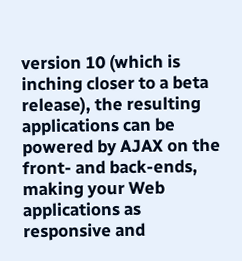version 10 (which is inching closer to a beta release), the resulting applications can be powered by AJAX on the front- and back-ends, making your Web applications as responsive and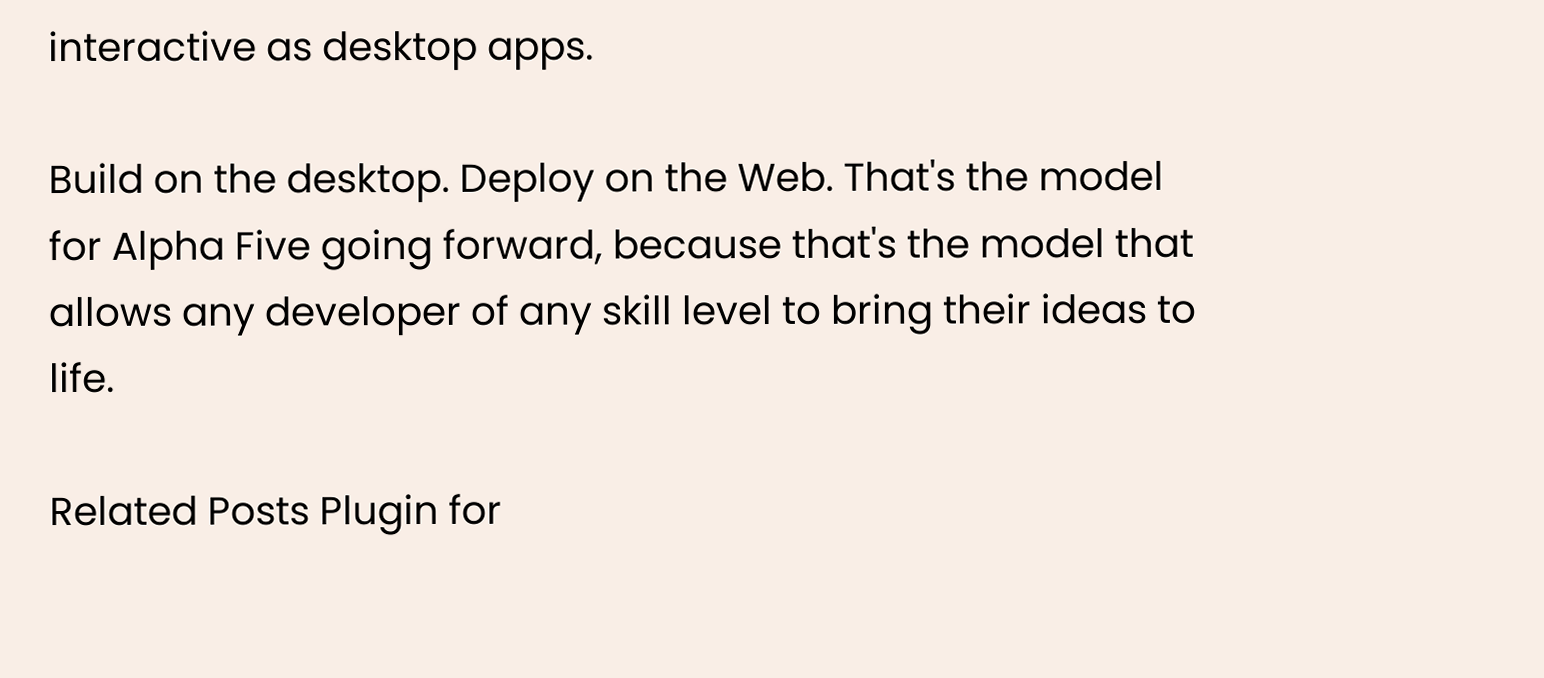interactive as desktop apps.

Build on the desktop. Deploy on the Web. That's the model for Alpha Five going forward, because that's the model that allows any developer of any skill level to bring their ideas to life.

Related Posts Plugin for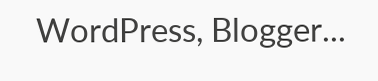WordPress, Blogger...